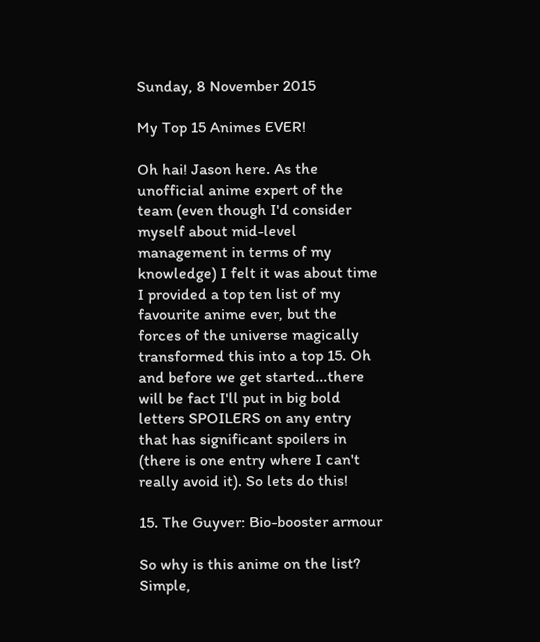Sunday, 8 November 2015

My Top 15 Animes EVER!

Oh hai! Jason here. As the unofficial anime expert of the team (even though I'd consider myself about mid-level management in terms of my knowledge) I felt it was about time I provided a top ten list of my favourite anime ever, but the forces of the universe magically transformed this into a top 15. Oh and before we get started...there will be fact I'll put in big bold letters SPOILERS on any entry that has significant spoilers in (there is one entry where I can't really avoid it). So lets do this!

15. The Guyver: Bio-booster armour

So why is this anime on the list? Simple,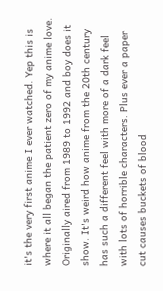it's the very first anime I ever watched. Yep this is where it all began the patient zero of my anime love. Originally aired from 1989 to 1992 and boy does it show. It's weird how anime from the 20th century has such a different feel with more of a dark feel with lots of horrible characters. Plus ever a paper cut causes buckets of blood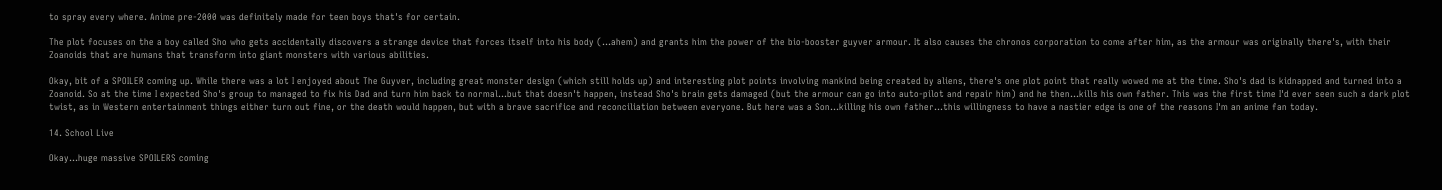to spray every where. Anime pre-2000 was definitely made for teen boys that's for certain.

The plot focuses on the a boy called Sho who gets accidentally discovers a strange device that forces itself into his body (...ahem) and grants him the power of the bio-booster guyver armour. It also causes the chronos corporation to come after him, as the armour was originally there's, with their Zoanoids that are humans that transform into giant monsters with various abilities.

Okay, bit of a SPOILER coming up. While there was a lot I enjoyed about The Guyver, including great monster design (which still holds up) and interesting plot points involving mankind being created by aliens, there's one plot point that really wowed me at the time. Sho's dad is kidnapped and turned into a Zoanoid. So at the time I expected Sho's group to managed to fix his Dad and turn him back to normal...but that doesn't happen, instead Sho's brain gets damaged (but the armour can go into auto-pilot and repair him) and he then...kills his own father. This was the first time I'd ever seen such a dark plot twist, as in Western entertainment things either turn out fine, or the death would happen, but with a brave sacrifice and reconciliation between everyone. But here was a Son...killing his own father...this willingness to have a nastier edge is one of the reasons I'm an anime fan today.

14. School Live

Okay...huge massive SPOILERS coming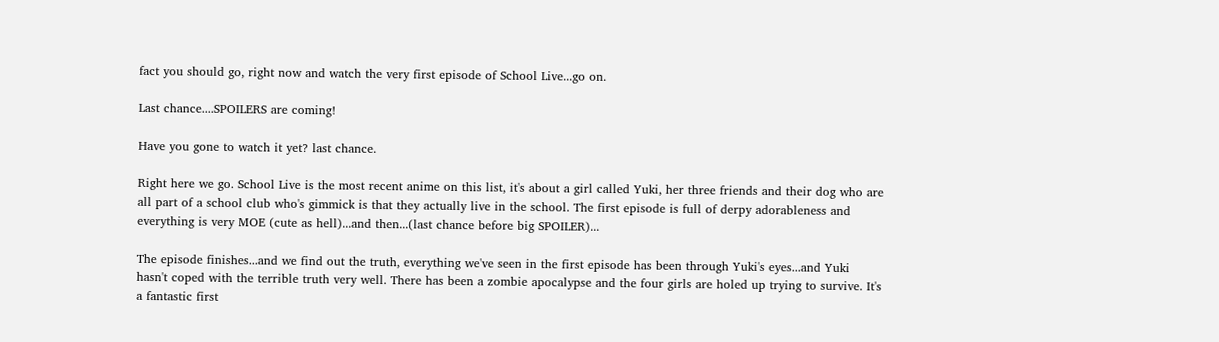fact you should go, right now and watch the very first episode of School Live...go on.

Last chance....SPOILERS are coming!

Have you gone to watch it yet? last chance.

Right here we go. School Live is the most recent anime on this list, it's about a girl called Yuki, her three friends and their dog who are all part of a school club who's gimmick is that they actually live in the school. The first episode is full of derpy adorableness and everything is very MOE (cute as hell)...and then...(last chance before big SPOILER)...

The episode finishes...and we find out the truth, everything we've seen in the first episode has been through Yuki's eyes...and Yuki hasn't coped with the terrible truth very well. There has been a zombie apocalypse and the four girls are holed up trying to survive. It's a fantastic first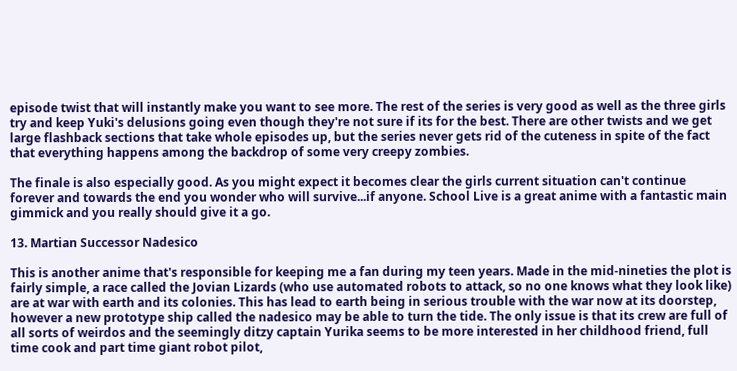episode twist that will instantly make you want to see more. The rest of the series is very good as well as the three girls try and keep Yuki's delusions going even though they're not sure if its for the best. There are other twists and we get large flashback sections that take whole episodes up, but the series never gets rid of the cuteness in spite of the fact that everything happens among the backdrop of some very creepy zombies.

The finale is also especially good. As you might expect it becomes clear the girls current situation can't continue forever and towards the end you wonder who will survive...if anyone. School Live is a great anime with a fantastic main gimmick and you really should give it a go.

13. Martian Successor Nadesico

This is another anime that's responsible for keeping me a fan during my teen years. Made in the mid-nineties the plot is fairly simple, a race called the Jovian Lizards (who use automated robots to attack, so no one knows what they look like) are at war with earth and its colonies. This has lead to earth being in serious trouble with the war now at its doorstep, however a new prototype ship called the nadesico may be able to turn the tide. The only issue is that its crew are full of all sorts of weirdos and the seemingly ditzy captain Yurika seems to be more interested in her childhood friend, full time cook and part time giant robot pilot,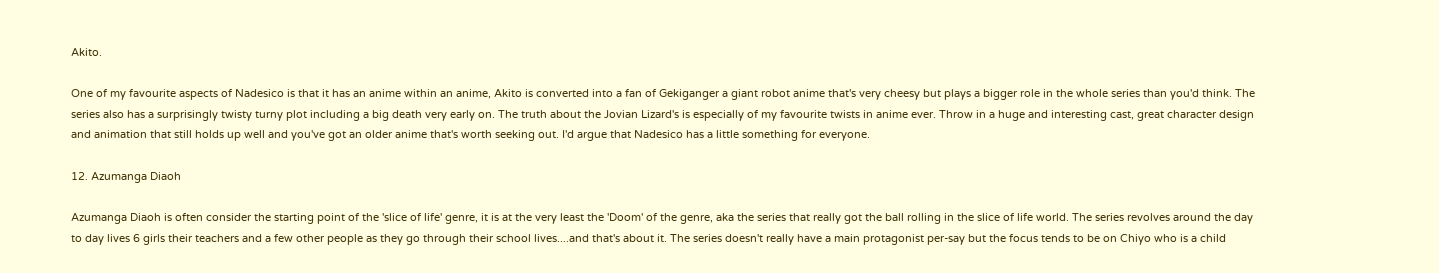Akito.

One of my favourite aspects of Nadesico is that it has an anime within an anime, Akito is converted into a fan of Gekiganger a giant robot anime that's very cheesy but plays a bigger role in the whole series than you'd think. The series also has a surprisingly twisty turny plot including a big death very early on. The truth about the Jovian Lizard's is especially of my favourite twists in anime ever. Throw in a huge and interesting cast, great character design and animation that still holds up well and you've got an older anime that's worth seeking out. I'd argue that Nadesico has a little something for everyone.

12. Azumanga Diaoh

Azumanga Diaoh is often consider the starting point of the 'slice of life' genre, it is at the very least the 'Doom' of the genre, aka the series that really got the ball rolling in the slice of life world. The series revolves around the day to day lives 6 girls their teachers and a few other people as they go through their school lives....and that's about it. The series doesn't really have a main protagonist per-say but the focus tends to be on Chiyo who is a child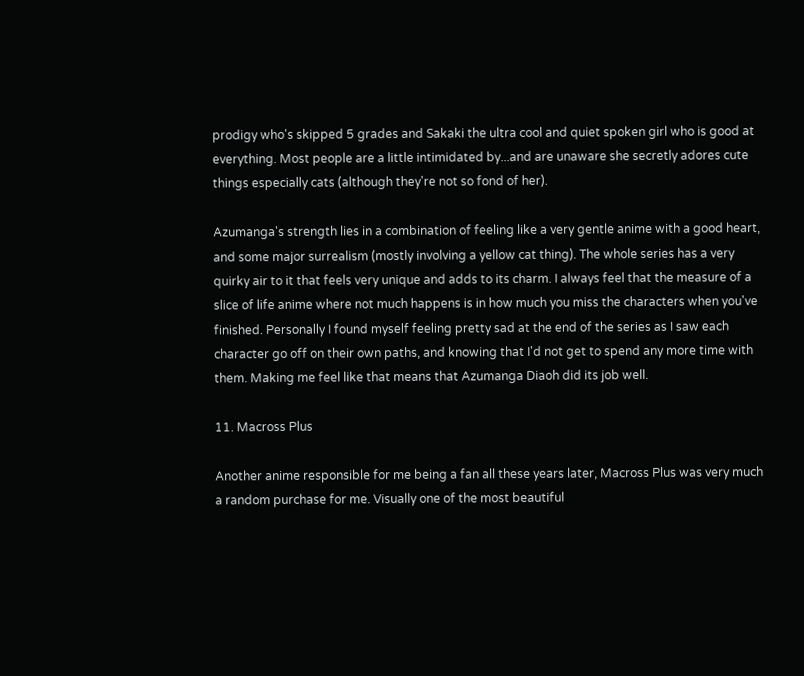prodigy who's skipped 5 grades and Sakaki the ultra cool and quiet spoken girl who is good at everything. Most people are a little intimidated by...and are unaware she secretly adores cute things especially cats (although they're not so fond of her).

Azumanga's strength lies in a combination of feeling like a very gentle anime with a good heart, and some major surrealism (mostly involving a yellow cat thing). The whole series has a very quirky air to it that feels very unique and adds to its charm. I always feel that the measure of a slice of life anime where not much happens is in how much you miss the characters when you've finished. Personally I found myself feeling pretty sad at the end of the series as I saw each character go off on their own paths, and knowing that I'd not get to spend any more time with them. Making me feel like that means that Azumanga Diaoh did its job well.

11. Macross Plus

Another anime responsible for me being a fan all these years later, Macross Plus was very much a random purchase for me. Visually one of the most beautiful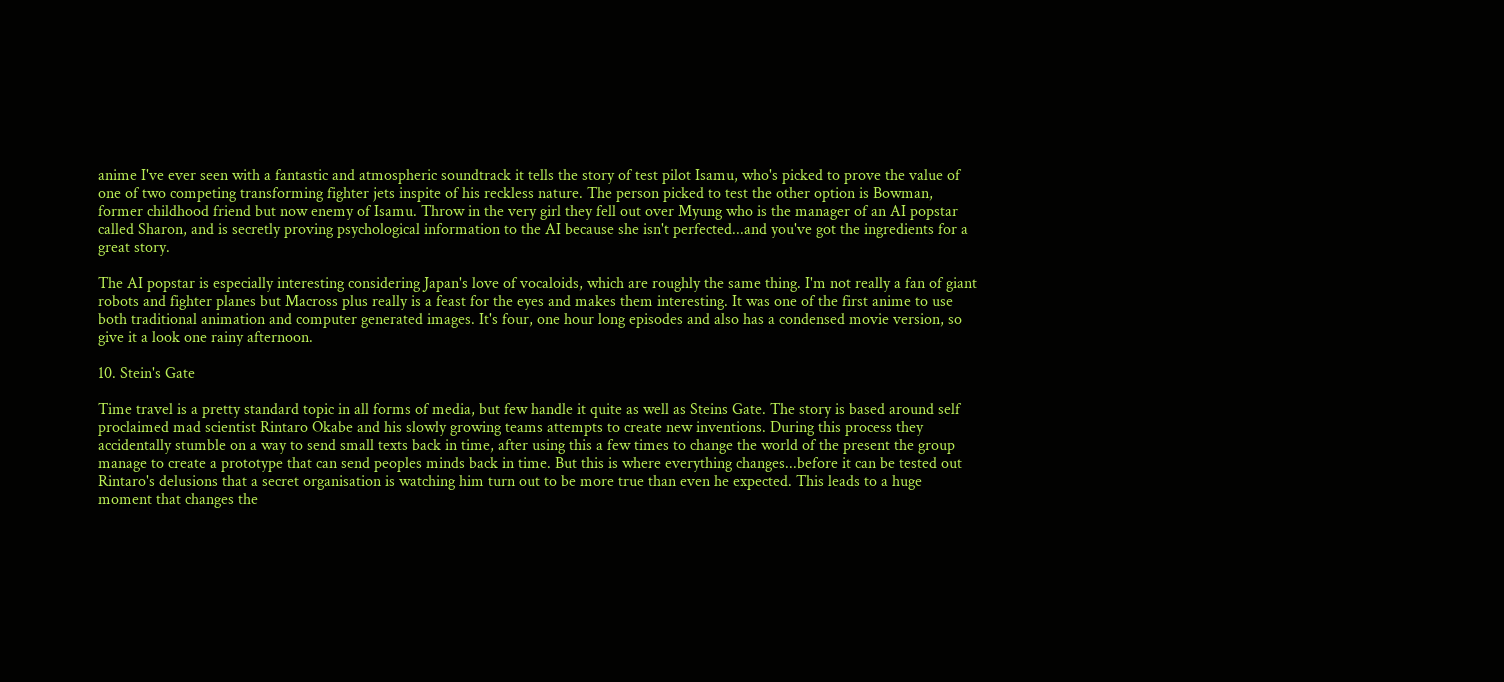anime I've ever seen with a fantastic and atmospheric soundtrack it tells the story of test pilot Isamu, who's picked to prove the value of one of two competing transforming fighter jets inspite of his reckless nature. The person picked to test the other option is Bowman, former childhood friend but now enemy of Isamu. Throw in the very girl they fell out over Myung who is the manager of an AI popstar called Sharon, and is secretly proving psychological information to the AI because she isn't perfected...and you've got the ingredients for a great story.

The AI popstar is especially interesting considering Japan's love of vocaloids, which are roughly the same thing. I'm not really a fan of giant robots and fighter planes but Macross plus really is a feast for the eyes and makes them interesting. It was one of the first anime to use both traditional animation and computer generated images. It's four, one hour long episodes and also has a condensed movie version, so give it a look one rainy afternoon.

10. Stein's Gate

Time travel is a pretty standard topic in all forms of media, but few handle it quite as well as Steins Gate. The story is based around self proclaimed mad scientist Rintaro Okabe and his slowly growing teams attempts to create new inventions. During this process they accidentally stumble on a way to send small texts back in time, after using this a few times to change the world of the present the group manage to create a prototype that can send peoples minds back in time. But this is where everything changes...before it can be tested out Rintaro's delusions that a secret organisation is watching him turn out to be more true than even he expected. This leads to a huge moment that changes the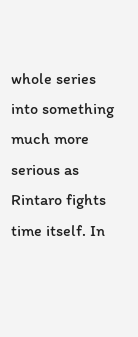whole series into something much more serious as Rintaro fights time itself. In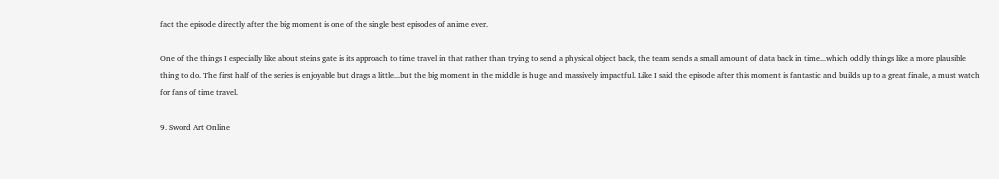fact the episode directly after the big moment is one of the single best episodes of anime ever.

One of the things I especially like about steins gate is its approach to time travel in that rather than trying to send a physical object back, the team sends a small amount of data back in time...which oddly things like a more plausible thing to do. The first half of the series is enjoyable but drags a little...but the big moment in the middle is huge and massively impactful. Like I said the episode after this moment is fantastic and builds up to a great finale, a must watch for fans of time travel.

9. Sword Art Online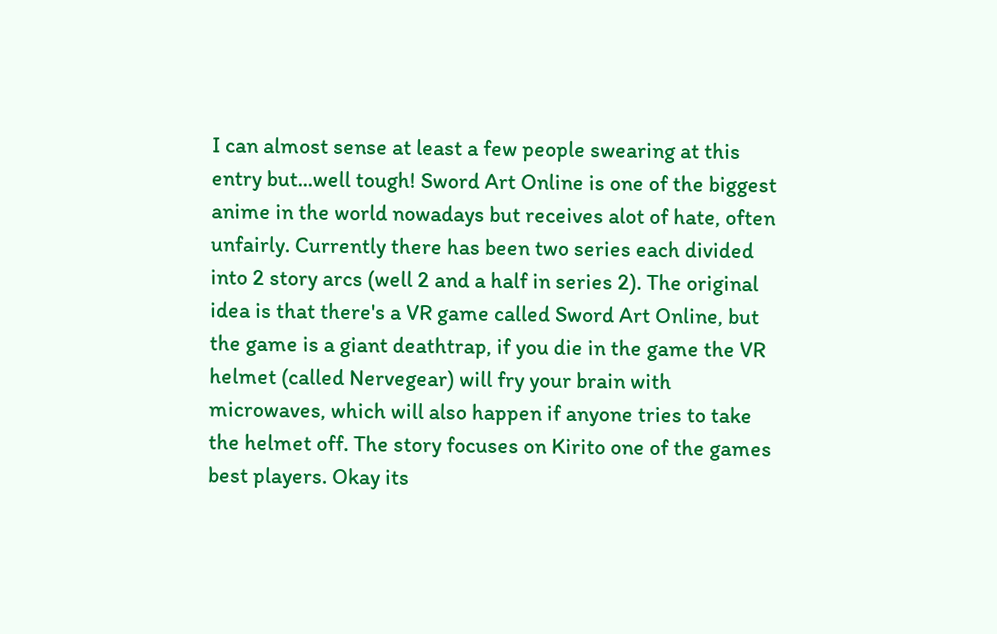I can almost sense at least a few people swearing at this entry but...well tough! Sword Art Online is one of the biggest anime in the world nowadays but receives alot of hate, often unfairly. Currently there has been two series each divided into 2 story arcs (well 2 and a half in series 2). The original idea is that there's a VR game called Sword Art Online, but the game is a giant deathtrap, if you die in the game the VR helmet (called Nervegear) will fry your brain with microwaves, which will also happen if anyone tries to take the helmet off. The story focuses on Kirito one of the games best players. Okay its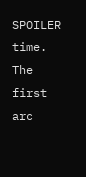SPOILER time. The first arc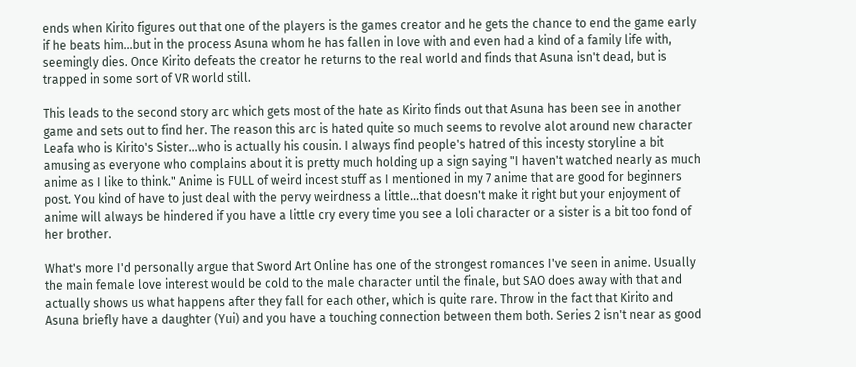ends when Kirito figures out that one of the players is the games creator and he gets the chance to end the game early if he beats him...but in the process Asuna whom he has fallen in love with and even had a kind of a family life with, seemingly dies. Once Kirito defeats the creator he returns to the real world and finds that Asuna isn't dead, but is trapped in some sort of VR world still.

This leads to the second story arc which gets most of the hate as Kirito finds out that Asuna has been see in another game and sets out to find her. The reason this arc is hated quite so much seems to revolve alot around new character Leafa who is Kirito's Sister...who is actually his cousin. I always find people's hatred of this incesty storyline a bit amusing as everyone who complains about it is pretty much holding up a sign saying "I haven't watched nearly as much anime as I like to think." Anime is FULL of weird incest stuff as I mentioned in my 7 anime that are good for beginners post. You kind of have to just deal with the pervy weirdness a little...that doesn't make it right but your enjoyment of anime will always be hindered if you have a little cry every time you see a loli character or a sister is a bit too fond of her brother.

What's more I'd personally argue that Sword Art Online has one of the strongest romances I've seen in anime. Usually the main female love interest would be cold to the male character until the finale, but SAO does away with that and actually shows us what happens after they fall for each other, which is quite rare. Throw in the fact that Kirito and Asuna briefly have a daughter (Yui) and you have a touching connection between them both. Series 2 isn't near as good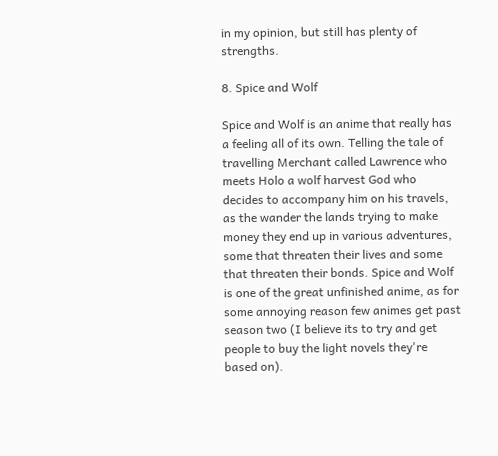in my opinion, but still has plenty of strengths.

8. Spice and Wolf

Spice and Wolf is an anime that really has a feeling all of its own. Telling the tale of travelling Merchant called Lawrence who meets Holo a wolf harvest God who decides to accompany him on his travels, as the wander the lands trying to make money they end up in various adventures, some that threaten their lives and some that threaten their bonds. Spice and Wolf is one of the great unfinished anime, as for some annoying reason few animes get past season two (I believe its to try and get people to buy the light novels they're based on).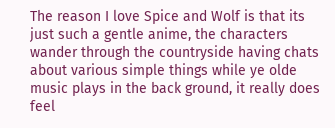The reason I love Spice and Wolf is that its just such a gentle anime, the characters wander through the countryside having chats about various simple things while ye olde music plays in the back ground, it really does feel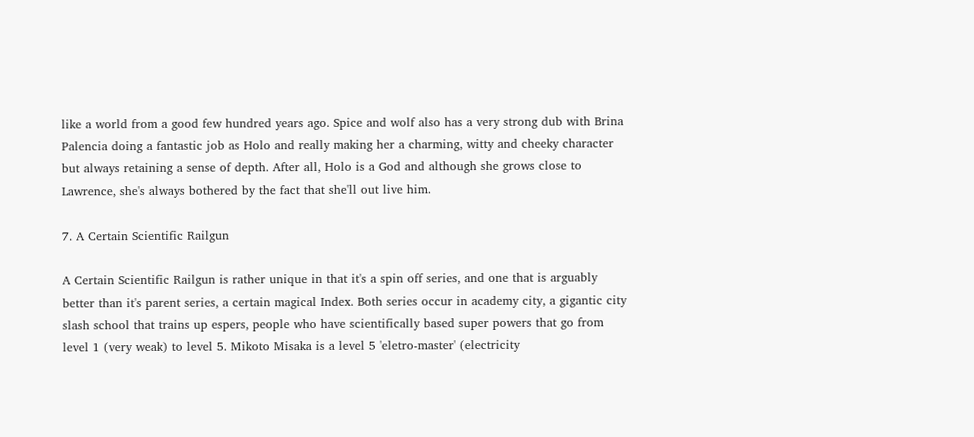like a world from a good few hundred years ago. Spice and wolf also has a very strong dub with Brina Palencia doing a fantastic job as Holo and really making her a charming, witty and cheeky character but always retaining a sense of depth. After all, Holo is a God and although she grows close to Lawrence, she's always bothered by the fact that she'll out live him.

7. A Certain Scientific Railgun

A Certain Scientific Railgun is rather unique in that it's a spin off series, and one that is arguably better than it's parent series, a certain magical Index. Both series occur in academy city, a gigantic city slash school that trains up espers, people who have scientifically based super powers that go from level 1 (very weak) to level 5. Mikoto Misaka is a level 5 'eletro-master' (electricity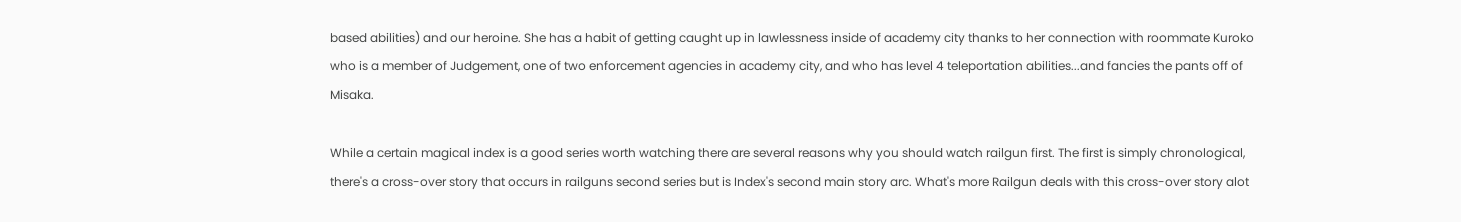based abilities) and our heroine. She has a habit of getting caught up in lawlessness inside of academy city thanks to her connection with roommate Kuroko who is a member of Judgement, one of two enforcement agencies in academy city, and who has level 4 teleportation abilities...and fancies the pants off of Misaka.

While a certain magical index is a good series worth watching there are several reasons why you should watch railgun first. The first is simply chronological, there's a cross-over story that occurs in railguns second series but is Index's second main story arc. What's more Railgun deals with this cross-over story alot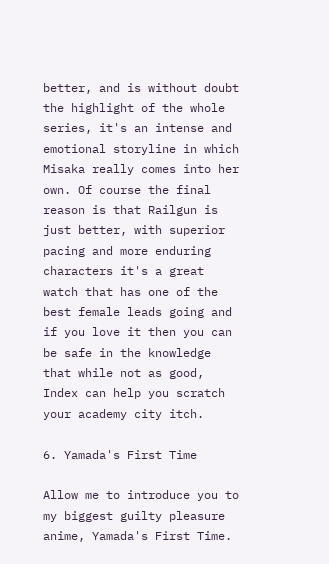better, and is without doubt the highlight of the whole series, it's an intense and emotional storyline in which Misaka really comes into her own. Of course the final reason is that Railgun is just better, with superior pacing and more enduring characters it's a great watch that has one of the best female leads going and if you love it then you can be safe in the knowledge that while not as good, Index can help you scratch your academy city itch.

6. Yamada's First Time

Allow me to introduce you to my biggest guilty pleasure anime, Yamada's First Time.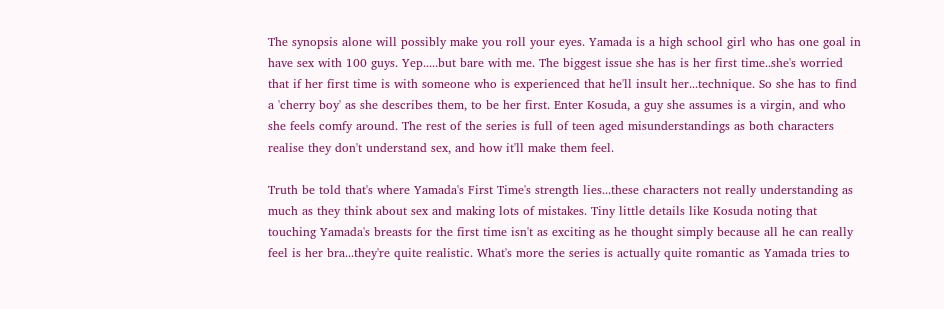The synopsis alone will possibly make you roll your eyes. Yamada is a high school girl who has one goal in have sex with 100 guys. Yep.....but bare with me. The biggest issue she has is her first time..she's worried that if her first time is with someone who is experienced that he'll insult her...technique. So she has to find a 'cherry boy' as she describes them, to be her first. Enter Kosuda, a guy she assumes is a virgin, and who she feels comfy around. The rest of the series is full of teen aged misunderstandings as both characters realise they don't understand sex, and how it'll make them feel.

Truth be told that's where Yamada's First Time's strength lies...these characters not really understanding as much as they think about sex and making lots of mistakes. Tiny little details like Kosuda noting that touching Yamada's breasts for the first time isn't as exciting as he thought simply because all he can really feel is her bra...they're quite realistic. What's more the series is actually quite romantic as Yamada tries to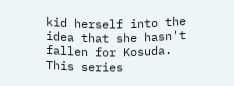kid herself into the idea that she hasn't fallen for Kosuda. This series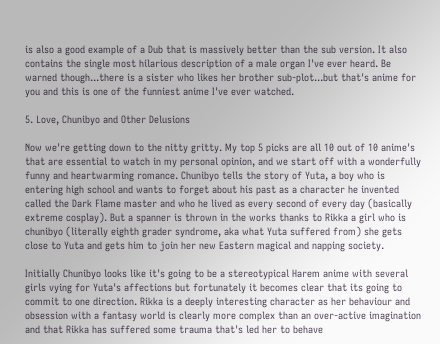is also a good example of a Dub that is massively better than the sub version. It also contains the single most hilarious description of a male organ I've ever heard. Be warned though...there is a sister who likes her brother sub-plot...but that's anime for you and this is one of the funniest anime I've ever watched.

5. Love, Chunibyo and Other Delusions

Now we're getting down to the nitty gritty. My top 5 picks are all 10 out of 10 anime's that are essential to watch in my personal opinion, and we start off with a wonderfully funny and heartwarming romance. Chunibyo tells the story of Yuta, a boy who is entering high school and wants to forget about his past as a character he invented called the Dark Flame master and who he lived as every second of every day (basically extreme cosplay). But a spanner is thrown in the works thanks to Rikka a girl who is chunibyo (literally eighth grader syndrome, aka what Yuta suffered from) she gets close to Yuta and gets him to join her new Eastern magical and napping society.

Initially Chunibyo looks like it's going to be a stereotypical Harem anime with several girls vying for Yuta's affections but fortunately it becomes clear that its going to commit to one direction. Rikka is a deeply interesting character as her behaviour and obsession with a fantasy world is clearly more complex than an over-active imagination and that Rikka has suffered some trauma that's led her to behave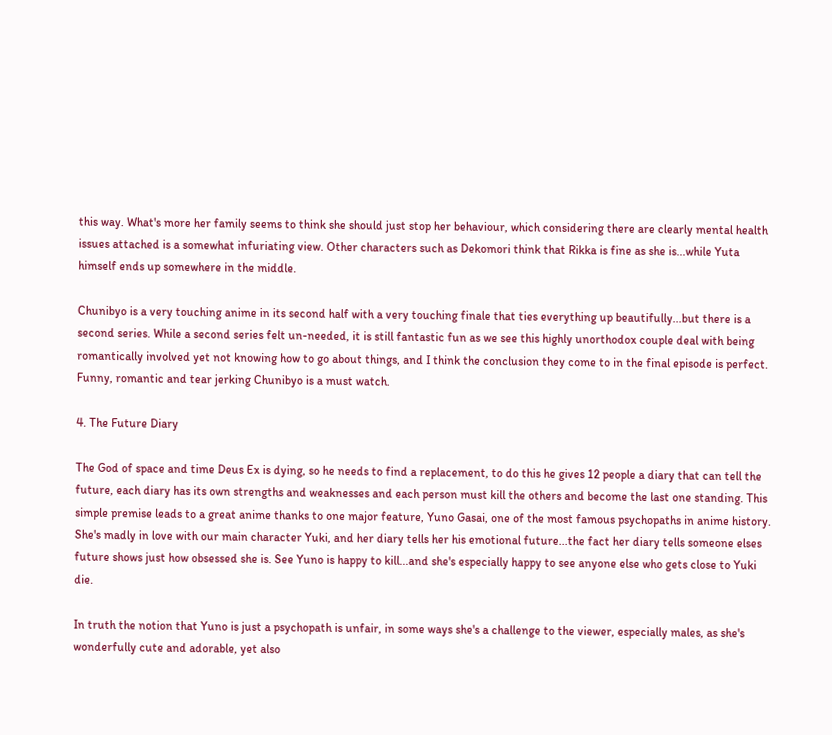this way. What's more her family seems to think she should just stop her behaviour, which considering there are clearly mental health issues attached is a somewhat infuriating view. Other characters such as Dekomori think that Rikka is fine as she is...while Yuta himself ends up somewhere in the middle.

Chunibyo is a very touching anime in its second half with a very touching finale that ties everything up beautifully...but there is a second series. While a second series felt un-needed, it is still fantastic fun as we see this highly unorthodox couple deal with being romantically involved yet not knowing how to go about things, and I think the conclusion they come to in the final episode is perfect. Funny, romantic and tear jerking Chunibyo is a must watch.

4. The Future Diary

The God of space and time Deus Ex is dying, so he needs to find a replacement, to do this he gives 12 people a diary that can tell the future, each diary has its own strengths and weaknesses and each person must kill the others and become the last one standing. This simple premise leads to a great anime thanks to one major feature, Yuno Gasai, one of the most famous psychopaths in anime history. She's madly in love with our main character Yuki, and her diary tells her his emotional future...the fact her diary tells someone elses future shows just how obsessed she is. See Yuno is happy to kill...and she's especially happy to see anyone else who gets close to Yuki die.

In truth the notion that Yuno is just a psychopath is unfair, in some ways she's a challenge to the viewer, especially males, as she's wonderfully cute and adorable, yet also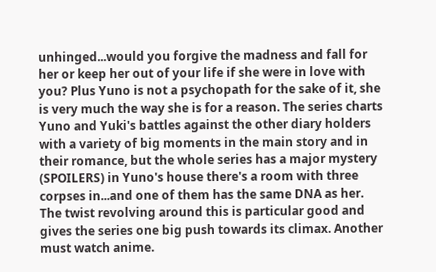unhinged...would you forgive the madness and fall for her or keep her out of your life if she were in love with you? Plus Yuno is not a psychopath for the sake of it, she is very much the way she is for a reason. The series charts Yuno and Yuki's battles against the other diary holders with a variety of big moments in the main story and in their romance, but the whole series has a major mystery (SPOILERS) in Yuno's house there's a room with three corpses in...and one of them has the same DNA as her. The twist revolving around this is particular good and gives the series one big push towards its climax. Another must watch anime.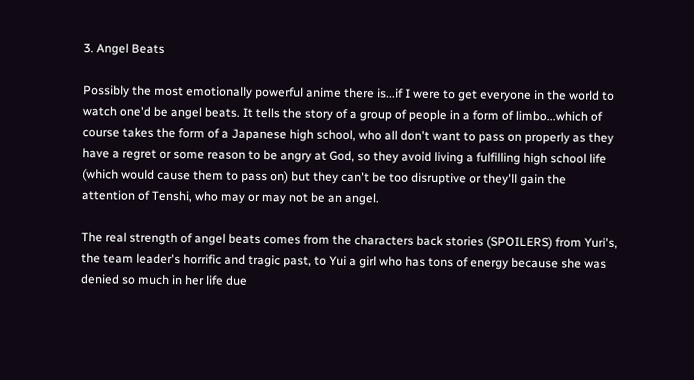3. Angel Beats

Possibly the most emotionally powerful anime there is...if I were to get everyone in the world to watch one'd be angel beats. It tells the story of a group of people in a form of limbo...which of course takes the form of a Japanese high school, who all don't want to pass on properly as they have a regret or some reason to be angry at God, so they avoid living a fulfilling high school life (which would cause them to pass on) but they can't be too disruptive or they'll gain the attention of Tenshi, who may or may not be an angel.

The real strength of angel beats comes from the characters back stories (SPOILERS) from Yuri's, the team leader's horrific and tragic past, to Yui a girl who has tons of energy because she was denied so much in her life due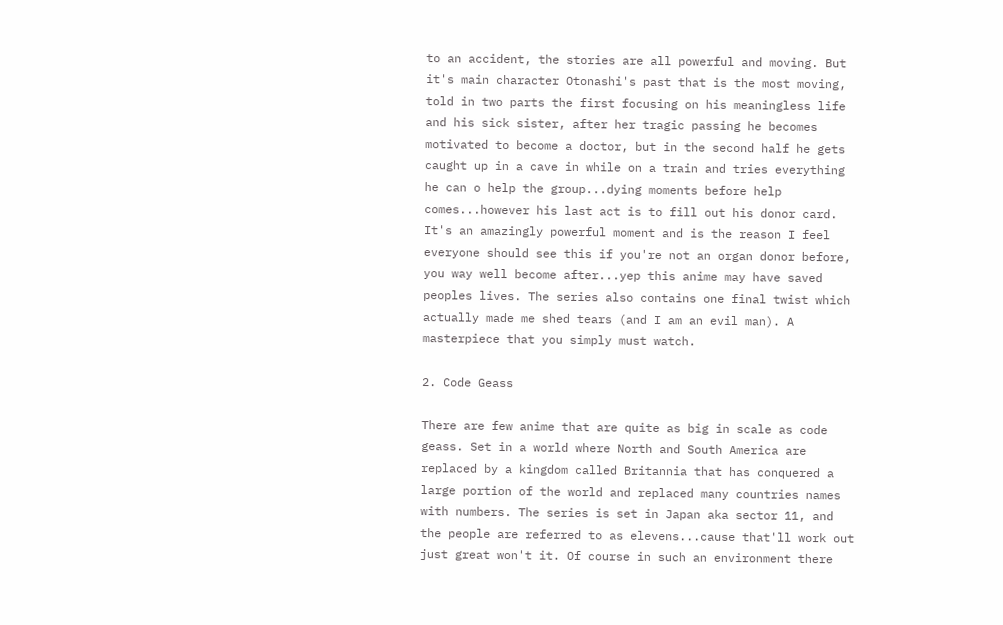to an accident, the stories are all powerful and moving. But it's main character Otonashi's past that is the most moving, told in two parts the first focusing on his meaningless life and his sick sister, after her tragic passing he becomes motivated to become a doctor, but in the second half he gets caught up in a cave in while on a train and tries everything he can o help the group...dying moments before help comes...however his last act is to fill out his donor card. It's an amazingly powerful moment and is the reason I feel everyone should see this if you're not an organ donor before, you way well become after...yep this anime may have saved peoples lives. The series also contains one final twist which actually made me shed tears (and I am an evil man). A masterpiece that you simply must watch.

2. Code Geass

There are few anime that are quite as big in scale as code geass. Set in a world where North and South America are replaced by a kingdom called Britannia that has conquered a large portion of the world and replaced many countries names with numbers. The series is set in Japan aka sector 11, and the people are referred to as elevens...cause that'll work out just great won't it. Of course in such an environment there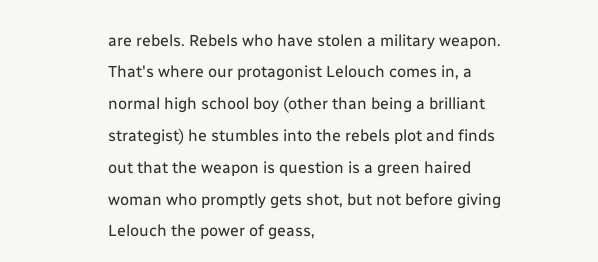are rebels. Rebels who have stolen a military weapon. That's where our protagonist Lelouch comes in, a normal high school boy (other than being a brilliant strategist) he stumbles into the rebels plot and finds out that the weapon is question is a green haired woman who promptly gets shot, but not before giving Lelouch the power of geass,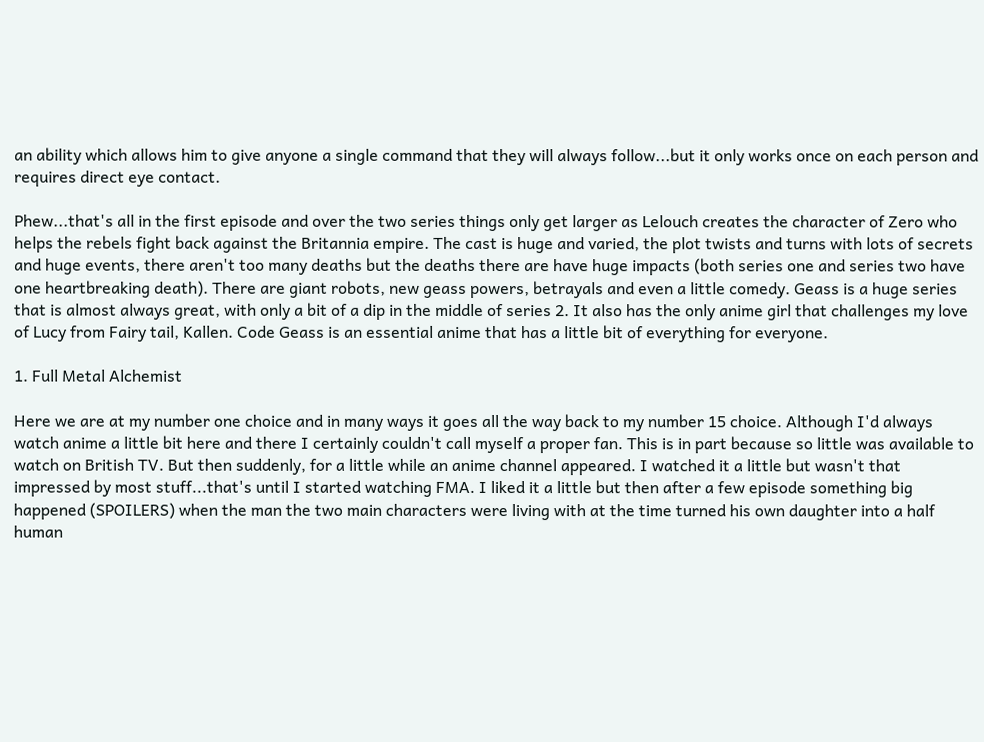an ability which allows him to give anyone a single command that they will always follow...but it only works once on each person and requires direct eye contact.

Phew...that's all in the first episode and over the two series things only get larger as Lelouch creates the character of Zero who helps the rebels fight back against the Britannia empire. The cast is huge and varied, the plot twists and turns with lots of secrets and huge events, there aren't too many deaths but the deaths there are have huge impacts (both series one and series two have one heartbreaking death). There are giant robots, new geass powers, betrayals and even a little comedy. Geass is a huge series that is almost always great, with only a bit of a dip in the middle of series 2. It also has the only anime girl that challenges my love of Lucy from Fairy tail, Kallen. Code Geass is an essential anime that has a little bit of everything for everyone.

1. Full Metal Alchemist

Here we are at my number one choice and in many ways it goes all the way back to my number 15 choice. Although I'd always watch anime a little bit here and there I certainly couldn't call myself a proper fan. This is in part because so little was available to watch on British TV. But then suddenly, for a little while an anime channel appeared. I watched it a little but wasn't that impressed by most stuff...that's until I started watching FMA. I liked it a little but then after a few episode something big happened (SPOILERS) when the man the two main characters were living with at the time turned his own daughter into a half human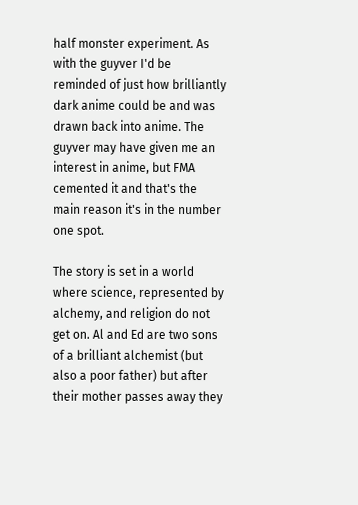half monster experiment. As with the guyver I'd be reminded of just how brilliantly dark anime could be and was drawn back into anime. The guyver may have given me an interest in anime, but FMA cemented it and that's the main reason it's in the number one spot.

The story is set in a world where science, represented by alchemy, and religion do not get on. Al and Ed are two sons of a brilliant alchemist (but also a poor father) but after their mother passes away they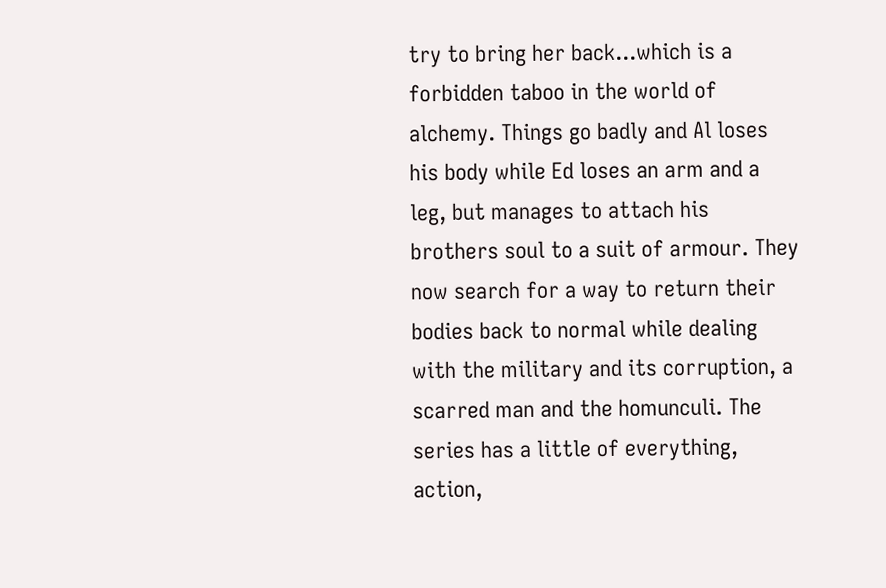try to bring her back...which is a forbidden taboo in the world of alchemy. Things go badly and Al loses his body while Ed loses an arm and a leg, but manages to attach his brothers soul to a suit of armour. They now search for a way to return their bodies back to normal while dealing with the military and its corruption, a scarred man and the homunculi. The series has a little of everything, action,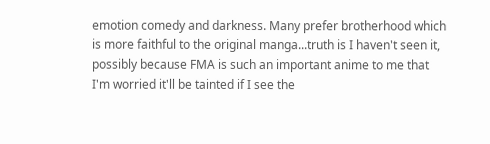emotion comedy and darkness. Many prefer brotherhood which is more faithful to the original manga...truth is I haven't seen it, possibly because FMA is such an important anime to me that I'm worried it'll be tainted if I see the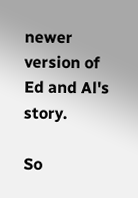newer version of Ed and Al's story.

So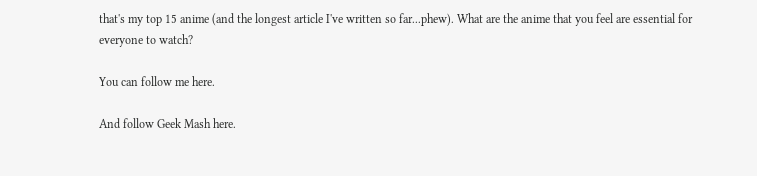that's my top 15 anime (and the longest article I've written so far...phew). What are the anime that you feel are essential for everyone to watch?

You can follow me here.

And follow Geek Mash here.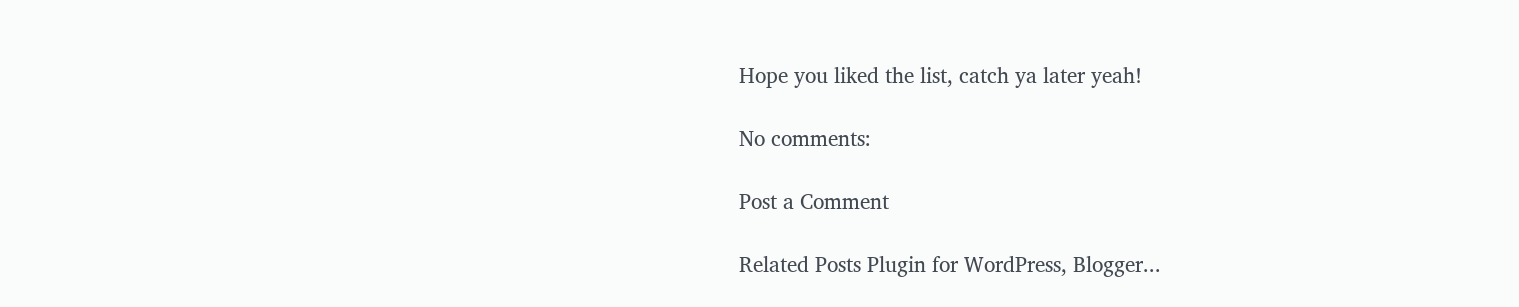Hope you liked the list, catch ya later yeah!

No comments:

Post a Comment

Related Posts Plugin for WordPress, Blogger...